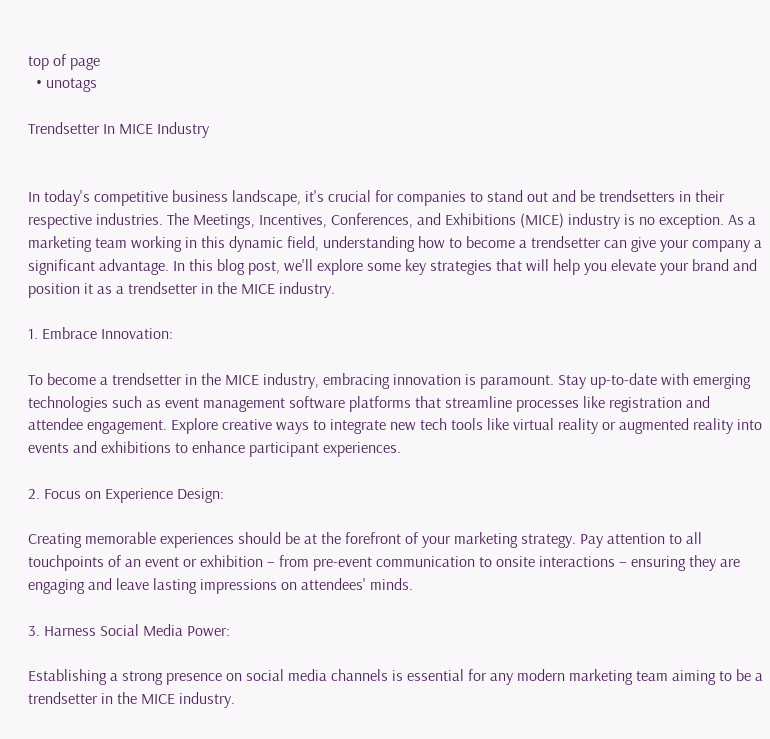top of page
  • unotags

Trendsetter In MICE Industry


In today's competitive business landscape, it's crucial for companies to stand out and be trendsetters in their respective industries. The Meetings, Incentives, Conferences, and Exhibitions (MICE) industry is no exception. As a marketing team working in this dynamic field, understanding how to become a trendsetter can give your company a significant advantage. In this blog post, we'll explore some key strategies that will help you elevate your brand and position it as a trendsetter in the MICE industry.

1. Embrace Innovation:

To become a trendsetter in the MICE industry, embracing innovation is paramount. Stay up-to-date with emerging technologies such as event management software platforms that streamline processes like registration and attendee engagement. Explore creative ways to integrate new tech tools like virtual reality or augmented reality into events and exhibitions to enhance participant experiences.

2. Focus on Experience Design:

Creating memorable experiences should be at the forefront of your marketing strategy. Pay attention to all touchpoints of an event or exhibition – from pre-event communication to onsite interactions – ensuring they are engaging and leave lasting impressions on attendees' minds.

3. Harness Social Media Power:

Establishing a strong presence on social media channels is essential for any modern marketing team aiming to be a trendsetter in the MICE industry.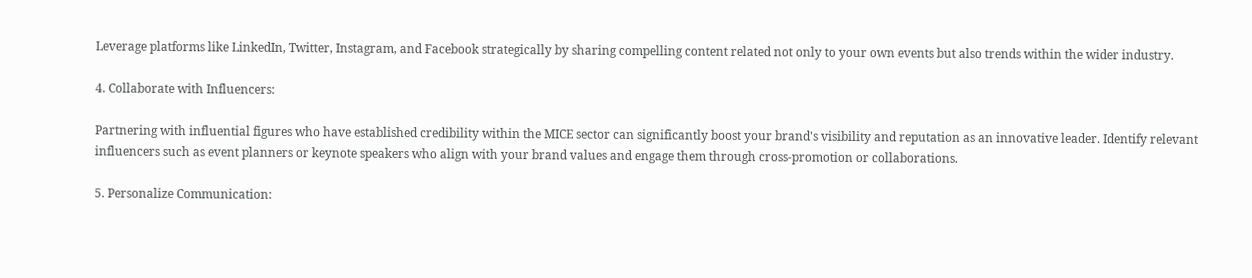Leverage platforms like LinkedIn, Twitter, Instagram, and Facebook strategically by sharing compelling content related not only to your own events but also trends within the wider industry.

4. Collaborate with Influencers:

Partnering with influential figures who have established credibility within the MICE sector can significantly boost your brand's visibility and reputation as an innovative leader. Identify relevant influencers such as event planners or keynote speakers who align with your brand values and engage them through cross-promotion or collaborations.

5. Personalize Communication: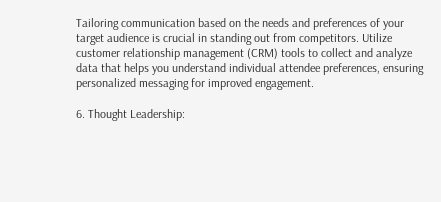Tailoring communication based on the needs and preferences of your target audience is crucial in standing out from competitors. Utilize customer relationship management (CRM) tools to collect and analyze data that helps you understand individual attendee preferences, ensuring personalized messaging for improved engagement.

6. Thought Leadership: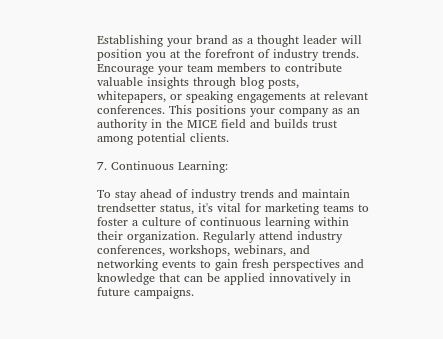Establishing your brand as a thought leader will position you at the forefront of industry trends. Encourage your team members to contribute valuable insights through blog posts, whitepapers, or speaking engagements at relevant conferences. This positions your company as an authority in the MICE field and builds trust among potential clients.

7. Continuous Learning:

To stay ahead of industry trends and maintain trendsetter status, it's vital for marketing teams to foster a culture of continuous learning within their organization. Regularly attend industry conferences, workshops, webinars, and networking events to gain fresh perspectives and knowledge that can be applied innovatively in future campaigns.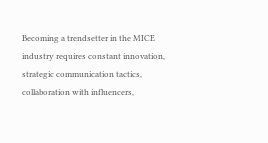Becoming a trendsetter in the MICE industry requires constant innovation, strategic communication tactics, collaboration with influencers,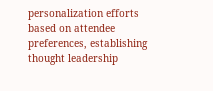personalization efforts based on attendee preferences, establishing thought leadership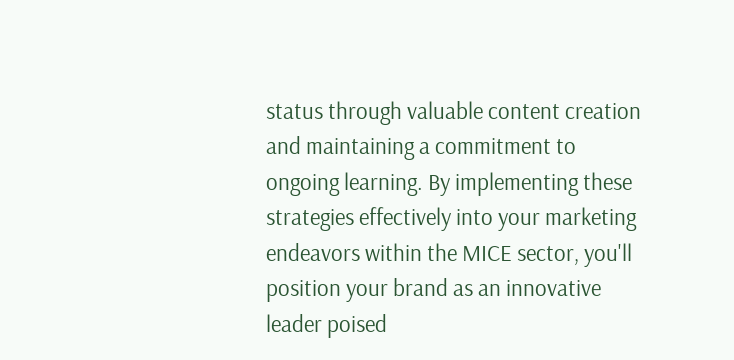status through valuable content creation and maintaining a commitment to ongoing learning. By implementing these strategies effectively into your marketing endeavors within the MICE sector, you'll position your brand as an innovative leader poised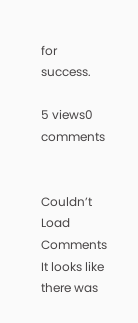for success.

5 views0 comments


Couldn’t Load Comments
It looks like there was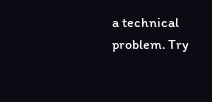a technical problem. Try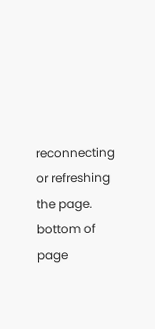reconnecting or refreshing the page.
bottom of page